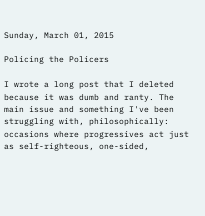Sunday, March 01, 2015

Policing the Policers

I wrote a long post that I deleted because it was dumb and ranty. The main issue and something I've been struggling with, philosophically: occasions where progressives act just as self-righteous, one-sided,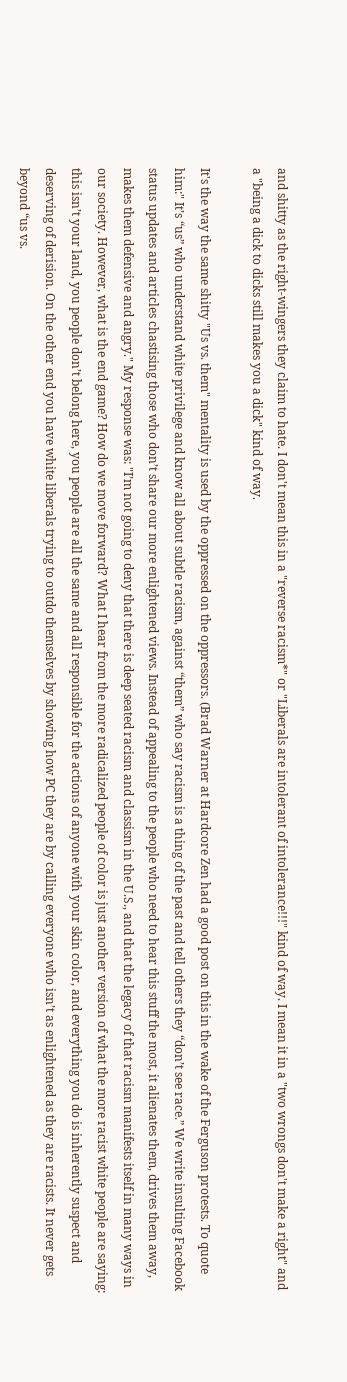and shitty as the right-wingers they claim to hate. I don't mean this in a "reverse racism*" or "Liberals are intolerant of intolerance!!!" kind of way. I mean it in a "two wrongs don't make a right" and a "being a dick to dicks still makes you a dick" kind of way.

It's the way the same shitty "Us vs. them" mentality is used by the oppressed on the oppressors. (Brad Warner at Hardcore Zen had a good post on this in the wake of the Ferguson protests. To quote him:" It’s “us” who understand white privilege and know all about subtle racism, against “them” who say racism is a thing of the past and tell others they “don’t see race.” We write insulting Facebook status updates and articles chastising those who don’t share our more enlightened views. Instead of appealing to the people who need to hear this stuff the most, it alienates them, drives them away, makes them defensive and angry." My response was: "I’m not going to deny that there is deep seated racism and classism in the U.S., and that the legacy of that racism manifests itself in many ways in our society. However, what is the end game? How do we move forward? What I hear from the more radicalized people of color is just another version of what the more racist white people are saying: this isn’t your land, you people don’t belong here, you people are all the same and all responsible for the actions of anyone with your skin color, and everything you do is inherently suspect and deserving of derision. On the other end you have white liberals trying to outdo themselves by showing how PC they are by calling everyone who isn’t as enlightened as they are racists. It never gets beyond “us vs.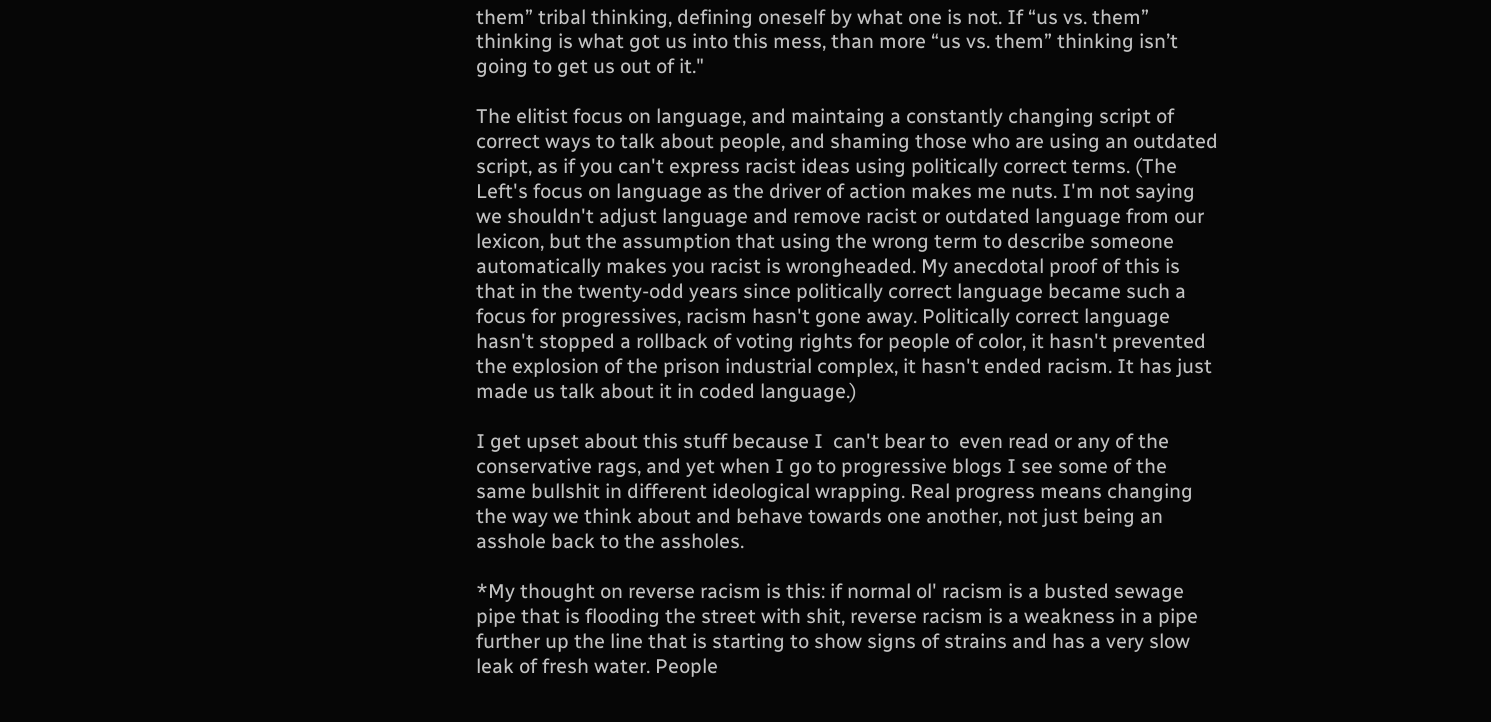them” tribal thinking, defining oneself by what one is not. If “us vs. them” thinking is what got us into this mess, than more “us vs. them” thinking isn’t going to get us out of it."

The elitist focus on language, and maintaing a constantly changing script of correct ways to talk about people, and shaming those who are using an outdated script, as if you can't express racist ideas using politically correct terms. (The Left's focus on language as the driver of action makes me nuts. I'm not saying we shouldn't adjust language and remove racist or outdated language from our lexicon, but the assumption that using the wrong term to describe someone automatically makes you racist is wrongheaded. My anecdotal proof of this is that in the twenty-odd years since politically correct language became such a focus for progressives, racism hasn't gone away. Politically correct language hasn't stopped a rollback of voting rights for people of color, it hasn't prevented the explosion of the prison industrial complex, it hasn't ended racism. It has just made us talk about it in coded language.)

I get upset about this stuff because I  can't bear to  even read or any of the conservative rags, and yet when I go to progressive blogs I see some of the same bullshit in different ideological wrapping. Real progress means changing the way we think about and behave towards one another, not just being an asshole back to the assholes.

*My thought on reverse racism is this: if normal ol' racism is a busted sewage pipe that is flooding the street with shit, reverse racism is a weakness in a pipe further up the line that is starting to show signs of strains and has a very slow leak of fresh water. People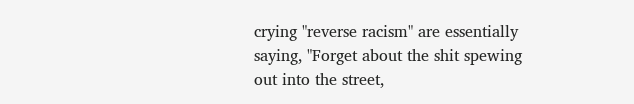crying "reverse racism" are essentially saying, "Forget about the shit spewing out into the street,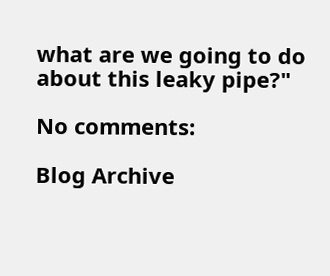what are we going to do about this leaky pipe?"

No comments:

Blog Archive